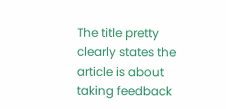The title pretty clearly states the article is about taking feedback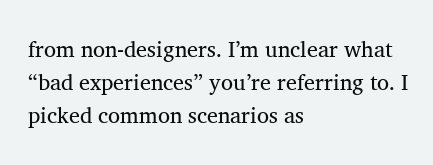from non-designers. I’m unclear what “bad experiences” you’re referring to. I picked common scenarios as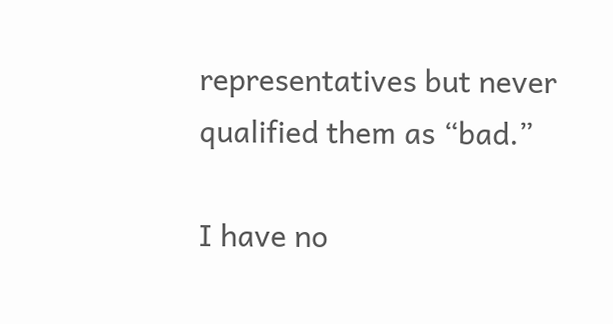representatives but never qualified them as “bad.”

I have no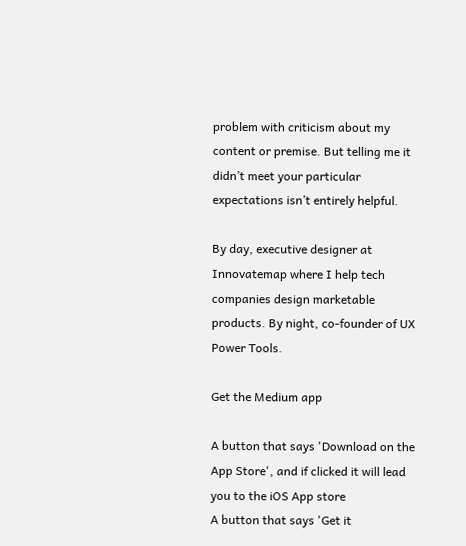problem with criticism about my content or premise. But telling me it didn’t meet your particular expectations isn’t entirely helpful.

By day, executive designer at Innovatemap where I help tech companies design marketable products. By night, co-founder of UX Power Tools.

Get the Medium app

A button that says 'Download on the App Store', and if clicked it will lead you to the iOS App store
A button that says 'Get it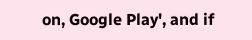on, Google Play', and if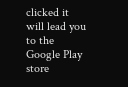clicked it will lead you to the Google Play store